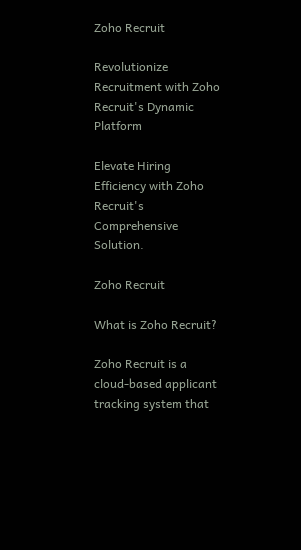Zoho Recruit

Revolutionize Recruitment with Zoho Recruit's Dynamic Platform

Elevate Hiring Efficiency with Zoho Recruit's Comprehensive Solution.

Zoho Recruit

What is Zoho Recruit?

Zoho Recruit is a cloud-based applicant tracking system that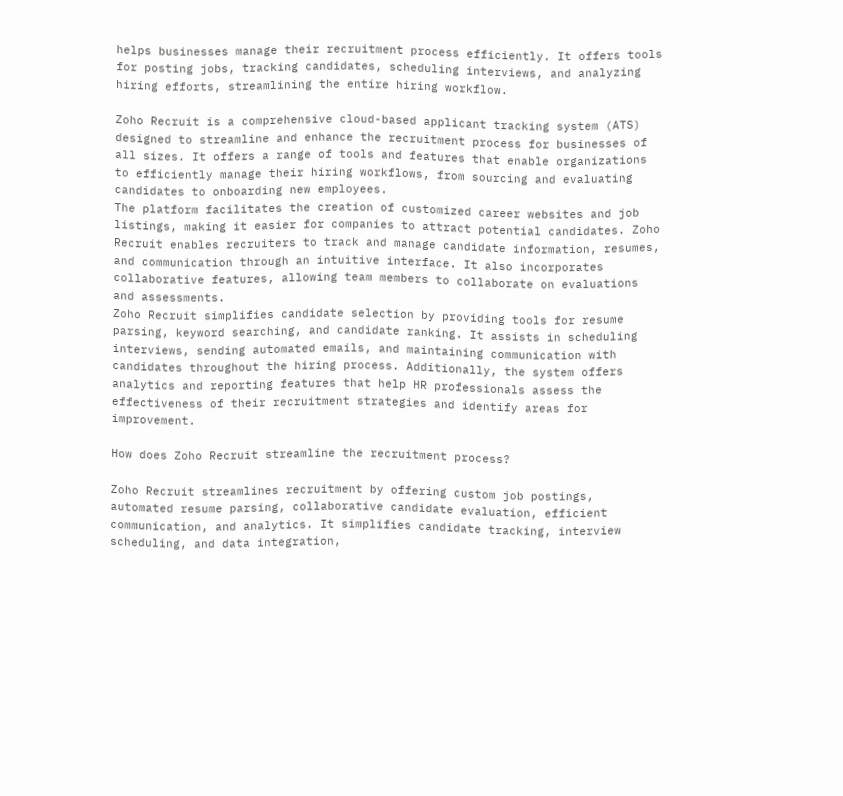helps businesses manage their recruitment process efficiently. It offers tools for posting jobs, tracking candidates, scheduling interviews, and analyzing hiring efforts, streamlining the entire hiring workflow.

Zoho Recruit is a comprehensive cloud-based applicant tracking system (ATS) designed to streamline and enhance the recruitment process for businesses of all sizes. It offers a range of tools and features that enable organizations to efficiently manage their hiring workflows, from sourcing and evaluating candidates to onboarding new employees.
The platform facilitates the creation of customized career websites and job listings, making it easier for companies to attract potential candidates. Zoho Recruit enables recruiters to track and manage candidate information, resumes, and communication through an intuitive interface. It also incorporates collaborative features, allowing team members to collaborate on evaluations and assessments.
Zoho Recruit simplifies candidate selection by providing tools for resume parsing, keyword searching, and candidate ranking. It assists in scheduling interviews, sending automated emails, and maintaining communication with candidates throughout the hiring process. Additionally, the system offers analytics and reporting features that help HR professionals assess the effectiveness of their recruitment strategies and identify areas for improvement.

How does Zoho Recruit streamline the recruitment process?

Zoho Recruit streamlines recruitment by offering custom job postings, automated resume parsing, collaborative candidate evaluation, efficient communication, and analytics. It simplifies candidate tracking, interview scheduling, and data integration,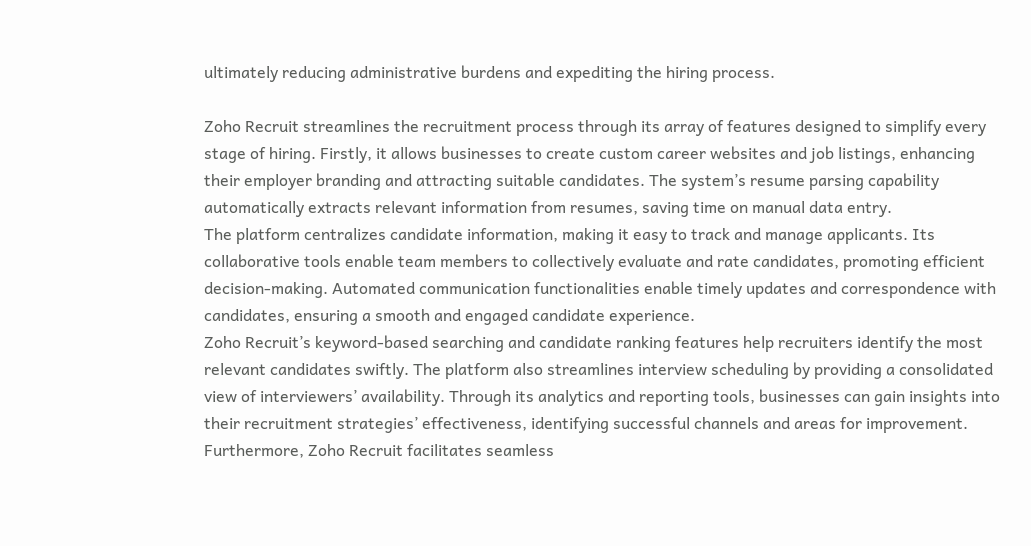ultimately reducing administrative burdens and expediting the hiring process.

Zoho Recruit streamlines the recruitment process through its array of features designed to simplify every stage of hiring. Firstly, it allows businesses to create custom career websites and job listings, enhancing their employer branding and attracting suitable candidates. The system’s resume parsing capability automatically extracts relevant information from resumes, saving time on manual data entry.
The platform centralizes candidate information, making it easy to track and manage applicants. Its collaborative tools enable team members to collectively evaluate and rate candidates, promoting efficient decision-making. Automated communication functionalities enable timely updates and correspondence with candidates, ensuring a smooth and engaged candidate experience.
Zoho Recruit’s keyword-based searching and candidate ranking features help recruiters identify the most relevant candidates swiftly. The platform also streamlines interview scheduling by providing a consolidated view of interviewers’ availability. Through its analytics and reporting tools, businesses can gain insights into their recruitment strategies’ effectiveness, identifying successful channels and areas for improvement.
Furthermore, Zoho Recruit facilitates seamless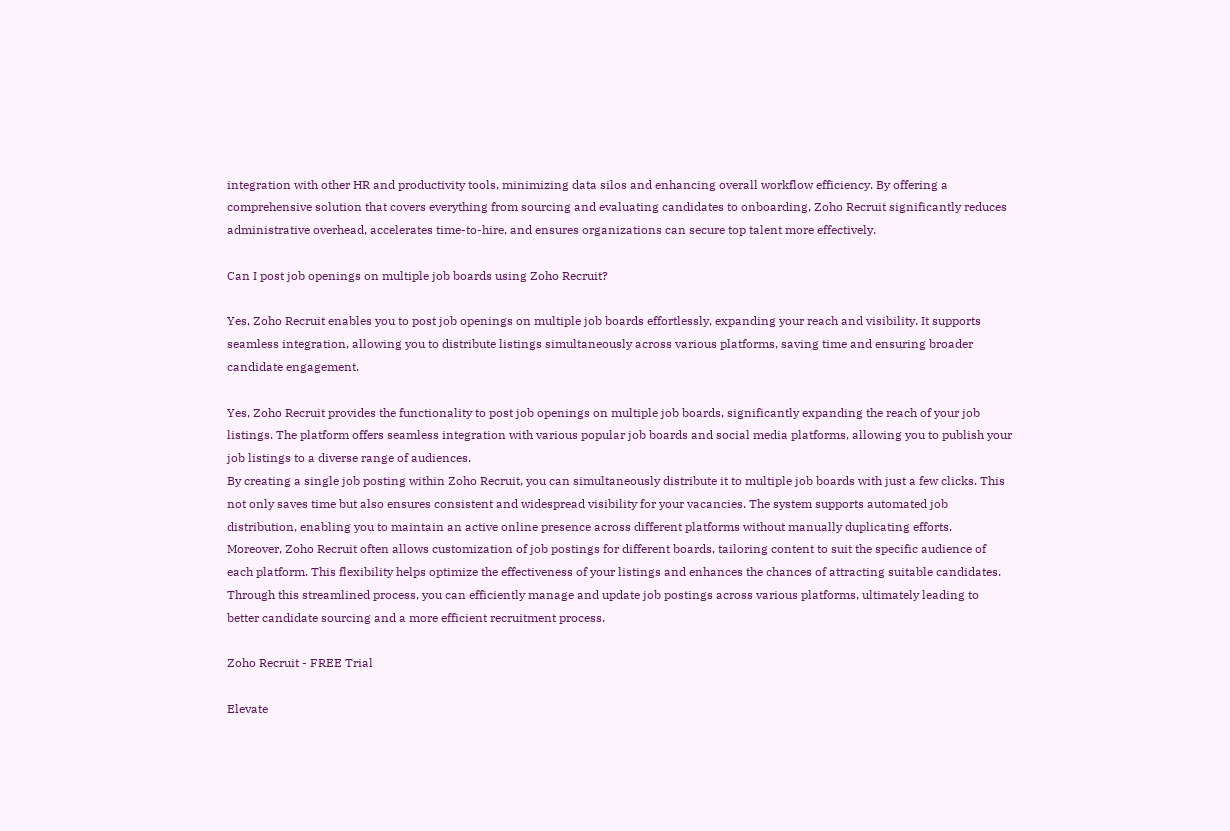integration with other HR and productivity tools, minimizing data silos and enhancing overall workflow efficiency. By offering a comprehensive solution that covers everything from sourcing and evaluating candidates to onboarding, Zoho Recruit significantly reduces administrative overhead, accelerates time-to-hire, and ensures organizations can secure top talent more effectively.

Can I post job openings on multiple job boards using Zoho Recruit?

Yes, Zoho Recruit enables you to post job openings on multiple job boards effortlessly, expanding your reach and visibility. It supports seamless integration, allowing you to distribute listings simultaneously across various platforms, saving time and ensuring broader candidate engagement.

Yes, Zoho Recruit provides the functionality to post job openings on multiple job boards, significantly expanding the reach of your job listings. The platform offers seamless integration with various popular job boards and social media platforms, allowing you to publish your job listings to a diverse range of audiences.
By creating a single job posting within Zoho Recruit, you can simultaneously distribute it to multiple job boards with just a few clicks. This not only saves time but also ensures consistent and widespread visibility for your vacancies. The system supports automated job distribution, enabling you to maintain an active online presence across different platforms without manually duplicating efforts.
Moreover, Zoho Recruit often allows customization of job postings for different boards, tailoring content to suit the specific audience of each platform. This flexibility helps optimize the effectiveness of your listings and enhances the chances of attracting suitable candidates. Through this streamlined process, you can efficiently manage and update job postings across various platforms, ultimately leading to better candidate sourcing and a more efficient recruitment process.

Zoho Recruit - FREE Trial

Elevate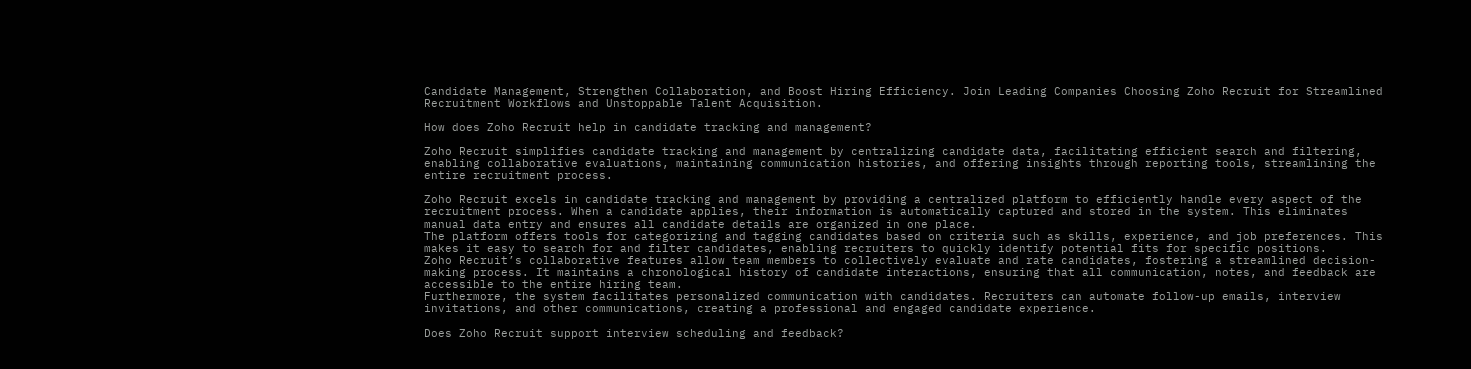Candidate Management, Strengthen Collaboration, and Boost Hiring Efficiency. Join Leading Companies Choosing Zoho Recruit for Streamlined Recruitment Workflows and Unstoppable Talent Acquisition.

How does Zoho Recruit help in candidate tracking and management?

Zoho Recruit simplifies candidate tracking and management by centralizing candidate data, facilitating efficient search and filtering, enabling collaborative evaluations, maintaining communication histories, and offering insights through reporting tools, streamlining the entire recruitment process.

Zoho Recruit excels in candidate tracking and management by providing a centralized platform to efficiently handle every aspect of the recruitment process. When a candidate applies, their information is automatically captured and stored in the system. This eliminates manual data entry and ensures all candidate details are organized in one place.
The platform offers tools for categorizing and tagging candidates based on criteria such as skills, experience, and job preferences. This makes it easy to search for and filter candidates, enabling recruiters to quickly identify potential fits for specific positions.
Zoho Recruit’s collaborative features allow team members to collectively evaluate and rate candidates, fostering a streamlined decision-making process. It maintains a chronological history of candidate interactions, ensuring that all communication, notes, and feedback are accessible to the entire hiring team.
Furthermore, the system facilitates personalized communication with candidates. Recruiters can automate follow-up emails, interview invitations, and other communications, creating a professional and engaged candidate experience.

Does Zoho Recruit support interview scheduling and feedback?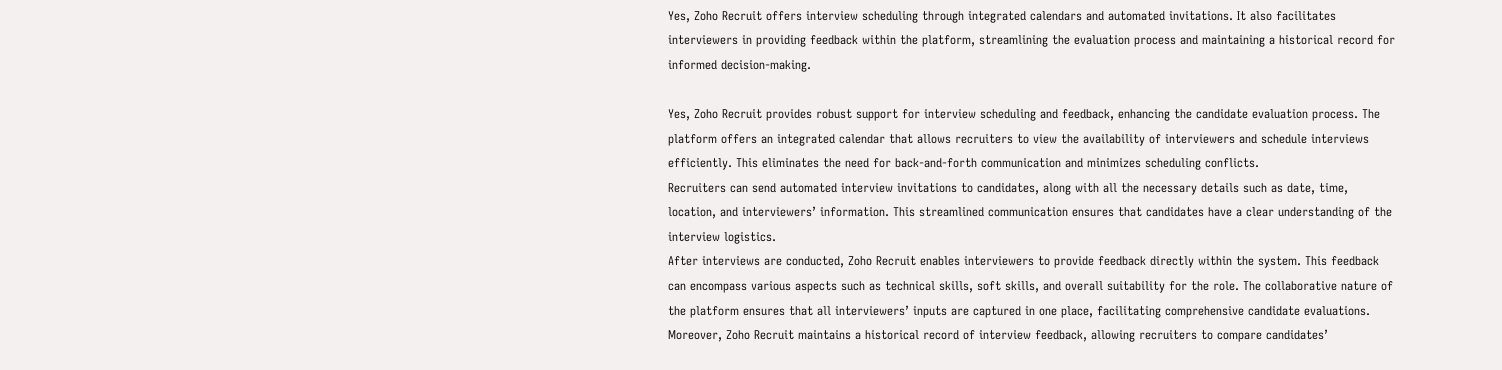Yes, Zoho Recruit offers interview scheduling through integrated calendars and automated invitations. It also facilitates interviewers in providing feedback within the platform, streamlining the evaluation process and maintaining a historical record for informed decision-making.

Yes, Zoho Recruit provides robust support for interview scheduling and feedback, enhancing the candidate evaluation process. The platform offers an integrated calendar that allows recruiters to view the availability of interviewers and schedule interviews efficiently. This eliminates the need for back-and-forth communication and minimizes scheduling conflicts.
Recruiters can send automated interview invitations to candidates, along with all the necessary details such as date, time, location, and interviewers’ information. This streamlined communication ensures that candidates have a clear understanding of the interview logistics.
After interviews are conducted, Zoho Recruit enables interviewers to provide feedback directly within the system. This feedback can encompass various aspects such as technical skills, soft skills, and overall suitability for the role. The collaborative nature of the platform ensures that all interviewers’ inputs are captured in one place, facilitating comprehensive candidate evaluations.
Moreover, Zoho Recruit maintains a historical record of interview feedback, allowing recruiters to compare candidates’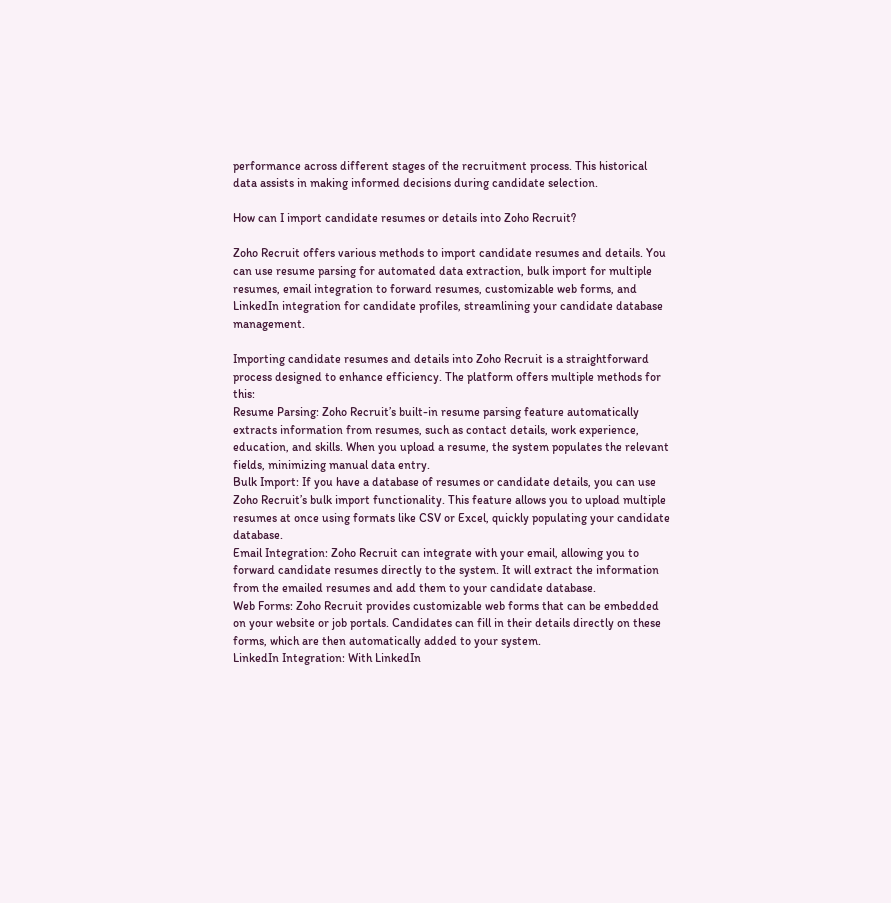performance across different stages of the recruitment process. This historical data assists in making informed decisions during candidate selection.

How can I import candidate resumes or details into Zoho Recruit?

Zoho Recruit offers various methods to import candidate resumes and details. You can use resume parsing for automated data extraction, bulk import for multiple resumes, email integration to forward resumes, customizable web forms, and LinkedIn integration for candidate profiles, streamlining your candidate database management.

Importing candidate resumes and details into Zoho Recruit is a straightforward process designed to enhance efficiency. The platform offers multiple methods for this:
Resume Parsing: Zoho Recruit’s built-in resume parsing feature automatically extracts information from resumes, such as contact details, work experience, education, and skills. When you upload a resume, the system populates the relevant fields, minimizing manual data entry.
Bulk Import: If you have a database of resumes or candidate details, you can use Zoho Recruit’s bulk import functionality. This feature allows you to upload multiple resumes at once using formats like CSV or Excel, quickly populating your candidate database.
Email Integration: Zoho Recruit can integrate with your email, allowing you to forward candidate resumes directly to the system. It will extract the information from the emailed resumes and add them to your candidate database.
Web Forms: Zoho Recruit provides customizable web forms that can be embedded on your website or job portals. Candidates can fill in their details directly on these forms, which are then automatically added to your system.
LinkedIn Integration: With LinkedIn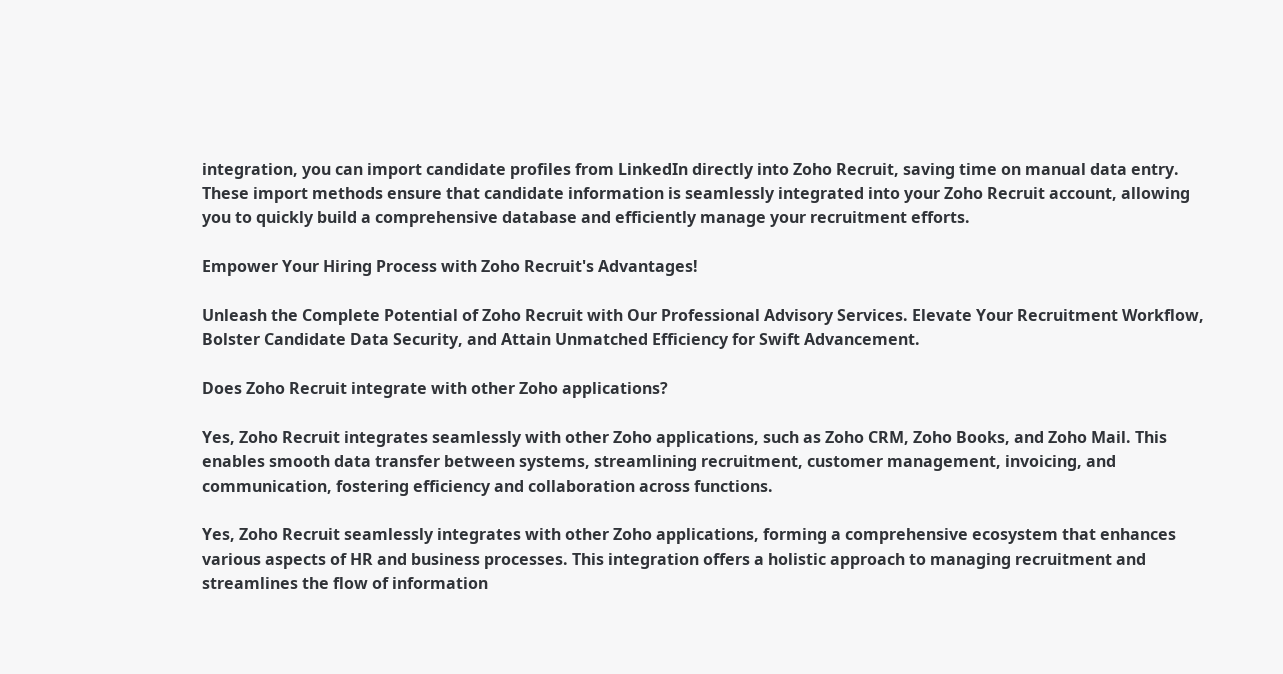integration, you can import candidate profiles from LinkedIn directly into Zoho Recruit, saving time on manual data entry.
These import methods ensure that candidate information is seamlessly integrated into your Zoho Recruit account, allowing you to quickly build a comprehensive database and efficiently manage your recruitment efforts.

Empower Your Hiring Process with Zoho Recruit's Advantages!

Unleash the Complete Potential of Zoho Recruit with Our Professional Advisory Services. Elevate Your Recruitment Workflow, Bolster Candidate Data Security, and Attain Unmatched Efficiency for Swift Advancement.

Does Zoho Recruit integrate with other Zoho applications?

Yes, Zoho Recruit integrates seamlessly with other Zoho applications, such as Zoho CRM, Zoho Books, and Zoho Mail. This enables smooth data transfer between systems, streamlining recruitment, customer management, invoicing, and communication, fostering efficiency and collaboration across functions.

Yes, Zoho Recruit seamlessly integrates with other Zoho applications, forming a comprehensive ecosystem that enhances various aspects of HR and business processes. This integration offers a holistic approach to managing recruitment and streamlines the flow of information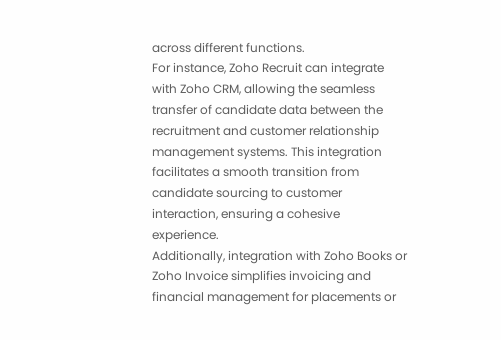across different functions.
For instance, Zoho Recruit can integrate with Zoho CRM, allowing the seamless transfer of candidate data between the recruitment and customer relationship management systems. This integration facilitates a smooth transition from candidate sourcing to customer interaction, ensuring a cohesive experience.
Additionally, integration with Zoho Books or Zoho Invoice simplifies invoicing and financial management for placements or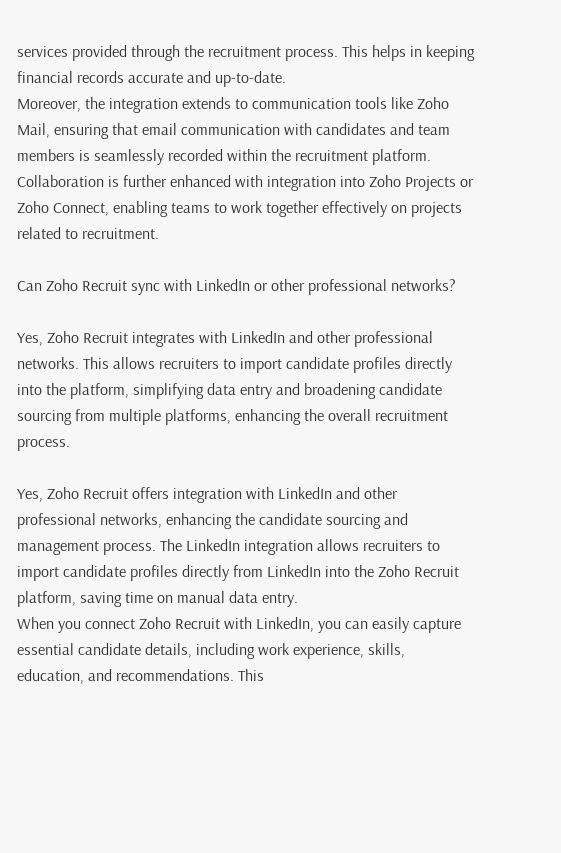services provided through the recruitment process. This helps in keeping financial records accurate and up-to-date.
Moreover, the integration extends to communication tools like Zoho Mail, ensuring that email communication with candidates and team members is seamlessly recorded within the recruitment platform. Collaboration is further enhanced with integration into Zoho Projects or Zoho Connect, enabling teams to work together effectively on projects related to recruitment.

Can Zoho Recruit sync with LinkedIn or other professional networks?

Yes, Zoho Recruit integrates with LinkedIn and other professional networks. This allows recruiters to import candidate profiles directly into the platform, simplifying data entry and broadening candidate sourcing from multiple platforms, enhancing the overall recruitment process.

Yes, Zoho Recruit offers integration with LinkedIn and other professional networks, enhancing the candidate sourcing and management process. The LinkedIn integration allows recruiters to import candidate profiles directly from LinkedIn into the Zoho Recruit platform, saving time on manual data entry.
When you connect Zoho Recruit with LinkedIn, you can easily capture essential candidate details, including work experience, skills, education, and recommendations. This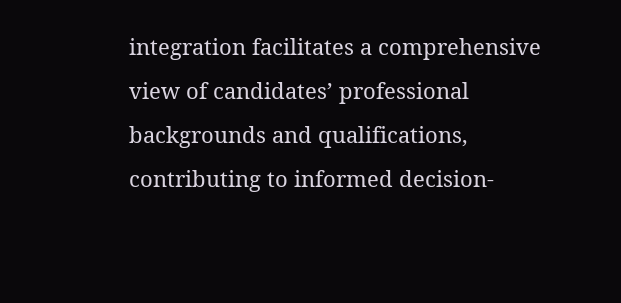integration facilitates a comprehensive view of candidates’ professional backgrounds and qualifications, contributing to informed decision-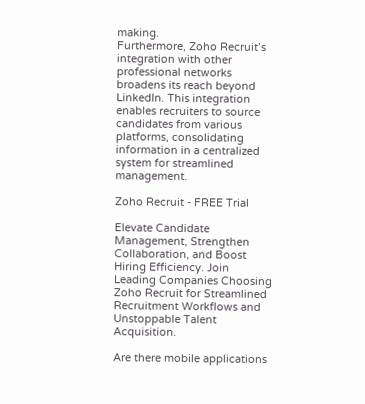making.
Furthermore, Zoho Recruit’s integration with other professional networks broadens its reach beyond LinkedIn. This integration enables recruiters to source candidates from various platforms, consolidating information in a centralized system for streamlined management.

Zoho Recruit - FREE Trial

Elevate Candidate Management, Strengthen Collaboration, and Boost Hiring Efficiency. Join Leading Companies Choosing Zoho Recruit for Streamlined Recruitment Workflows and Unstoppable Talent Acquisition.

Are there mobile applications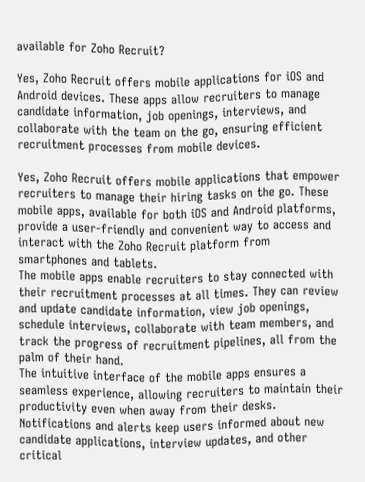available for Zoho Recruit?

Yes, Zoho Recruit offers mobile applications for iOS and Android devices. These apps allow recruiters to manage candidate information, job openings, interviews, and collaborate with the team on the go, ensuring efficient recruitment processes from mobile devices.

Yes, Zoho Recruit offers mobile applications that empower recruiters to manage their hiring tasks on the go. These mobile apps, available for both iOS and Android platforms, provide a user-friendly and convenient way to access and interact with the Zoho Recruit platform from smartphones and tablets.
The mobile apps enable recruiters to stay connected with their recruitment processes at all times. They can review and update candidate information, view job openings, schedule interviews, collaborate with team members, and track the progress of recruitment pipelines, all from the palm of their hand.
The intuitive interface of the mobile apps ensures a seamless experience, allowing recruiters to maintain their productivity even when away from their desks. Notifications and alerts keep users informed about new candidate applications, interview updates, and other critical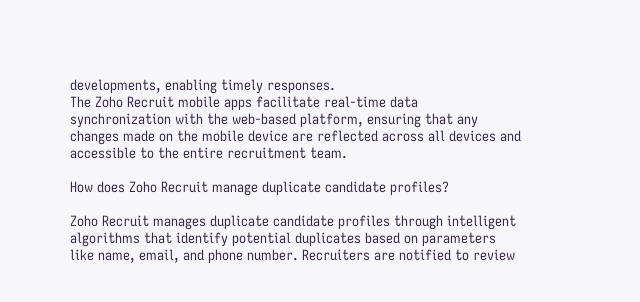developments, enabling timely responses.
The Zoho Recruit mobile apps facilitate real-time data synchronization with the web-based platform, ensuring that any changes made on the mobile device are reflected across all devices and accessible to the entire recruitment team.

How does Zoho Recruit manage duplicate candidate profiles?

Zoho Recruit manages duplicate candidate profiles through intelligent algorithms that identify potential duplicates based on parameters like name, email, and phone number. Recruiters are notified to review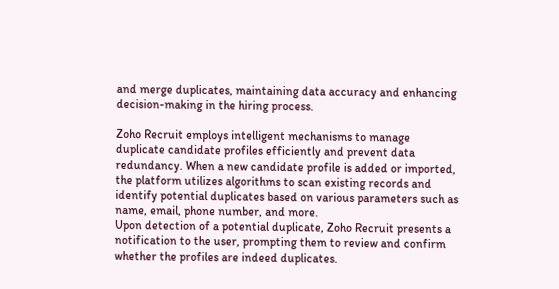and merge duplicates, maintaining data accuracy and enhancing decision-making in the hiring process.

Zoho Recruit employs intelligent mechanisms to manage duplicate candidate profiles efficiently and prevent data redundancy. When a new candidate profile is added or imported, the platform utilizes algorithms to scan existing records and identify potential duplicates based on various parameters such as name, email, phone number, and more.
Upon detection of a potential duplicate, Zoho Recruit presents a notification to the user, prompting them to review and confirm whether the profiles are indeed duplicates.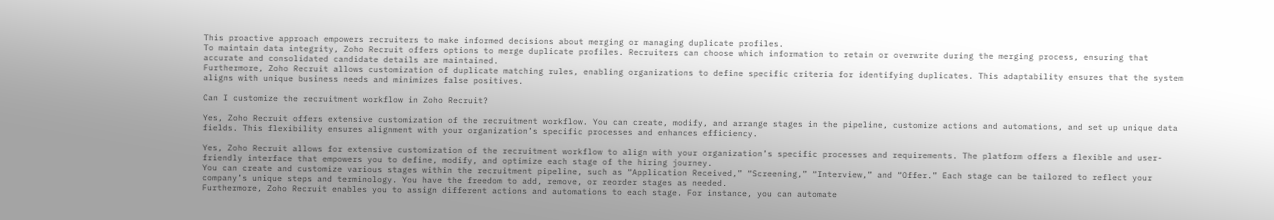This proactive approach empowers recruiters to make informed decisions about merging or managing duplicate profiles.
To maintain data integrity, Zoho Recruit offers options to merge duplicate profiles. Recruiters can choose which information to retain or overwrite during the merging process, ensuring that accurate and consolidated candidate details are maintained.
Furthermore, Zoho Recruit allows customization of duplicate matching rules, enabling organizations to define specific criteria for identifying duplicates. This adaptability ensures that the system aligns with unique business needs and minimizes false positives.

Can I customize the recruitment workflow in Zoho Recruit?

Yes, Zoho Recruit offers extensive customization of the recruitment workflow. You can create, modify, and arrange stages in the pipeline, customize actions and automations, and set up unique data fields. This flexibility ensures alignment with your organization’s specific processes and enhances efficiency.

Yes, Zoho Recruit allows for extensive customization of the recruitment workflow to align with your organization’s specific processes and requirements. The platform offers a flexible and user-friendly interface that empowers you to define, modify, and optimize each stage of the hiring journey.
You can create and customize various stages within the recruitment pipeline, such as “Application Received,” “Screening,” “Interview,” and “Offer.” Each stage can be tailored to reflect your company’s unique steps and terminology. You have the freedom to add, remove, or reorder stages as needed.
Furthermore, Zoho Recruit enables you to assign different actions and automations to each stage. For instance, you can automate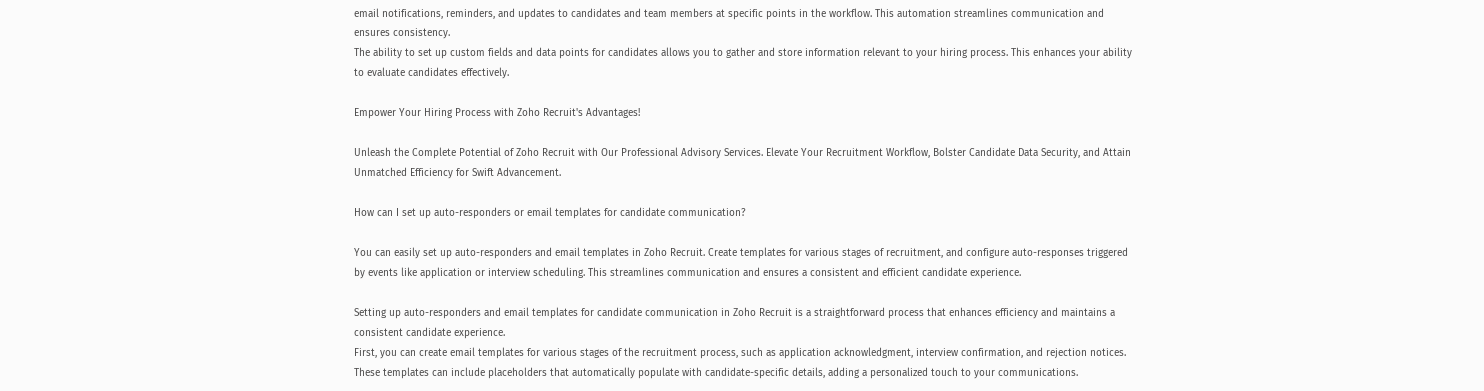email notifications, reminders, and updates to candidates and team members at specific points in the workflow. This automation streamlines communication and ensures consistency.
The ability to set up custom fields and data points for candidates allows you to gather and store information relevant to your hiring process. This enhances your ability to evaluate candidates effectively.

Empower Your Hiring Process with Zoho Recruit's Advantages!

Unleash the Complete Potential of Zoho Recruit with Our Professional Advisory Services. Elevate Your Recruitment Workflow, Bolster Candidate Data Security, and Attain Unmatched Efficiency for Swift Advancement.

How can I set up auto-responders or email templates for candidate communication?

You can easily set up auto-responders and email templates in Zoho Recruit. Create templates for various stages of recruitment, and configure auto-responses triggered by events like application or interview scheduling. This streamlines communication and ensures a consistent and efficient candidate experience.

Setting up auto-responders and email templates for candidate communication in Zoho Recruit is a straightforward process that enhances efficiency and maintains a consistent candidate experience.
First, you can create email templates for various stages of the recruitment process, such as application acknowledgment, interview confirmation, and rejection notices. These templates can include placeholders that automatically populate with candidate-specific details, adding a personalized touch to your communications.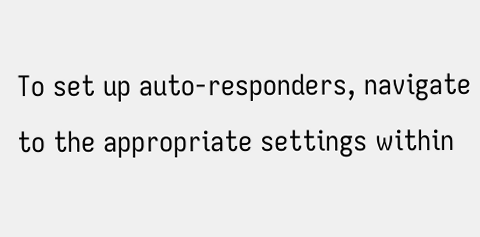To set up auto-responders, navigate to the appropriate settings within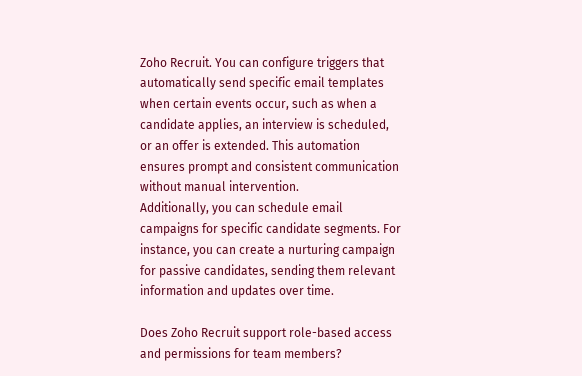Zoho Recruit. You can configure triggers that automatically send specific email templates when certain events occur, such as when a candidate applies, an interview is scheduled, or an offer is extended. This automation ensures prompt and consistent communication without manual intervention.
Additionally, you can schedule email campaigns for specific candidate segments. For instance, you can create a nurturing campaign for passive candidates, sending them relevant information and updates over time.

Does Zoho Recruit support role-based access and permissions for team members?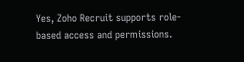Yes, Zoho Recruit supports role-based access and permissions.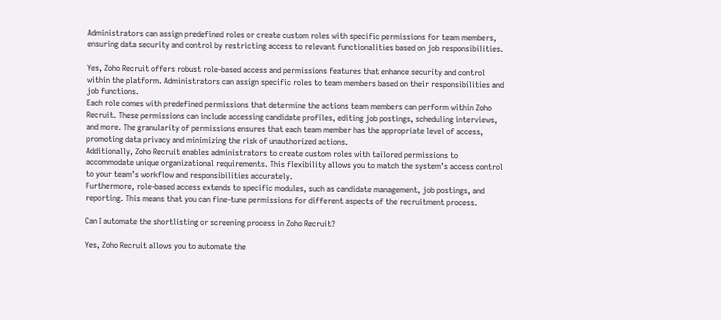Administrators can assign predefined roles or create custom roles with specific permissions for team members, ensuring data security and control by restricting access to relevant functionalities based on job responsibilities.

Yes, Zoho Recruit offers robust role-based access and permissions features that enhance security and control within the platform. Administrators can assign specific roles to team members based on their responsibilities and job functions.
Each role comes with predefined permissions that determine the actions team members can perform within Zoho Recruit. These permissions can include accessing candidate profiles, editing job postings, scheduling interviews, and more. The granularity of permissions ensures that each team member has the appropriate level of access, promoting data privacy and minimizing the risk of unauthorized actions.
Additionally, Zoho Recruit enables administrators to create custom roles with tailored permissions to accommodate unique organizational requirements. This flexibility allows you to match the system’s access control to your team’s workflow and responsibilities accurately.
Furthermore, role-based access extends to specific modules, such as candidate management, job postings, and reporting. This means that you can fine-tune permissions for different aspects of the recruitment process.

Can I automate the shortlisting or screening process in Zoho Recruit?

Yes, Zoho Recruit allows you to automate the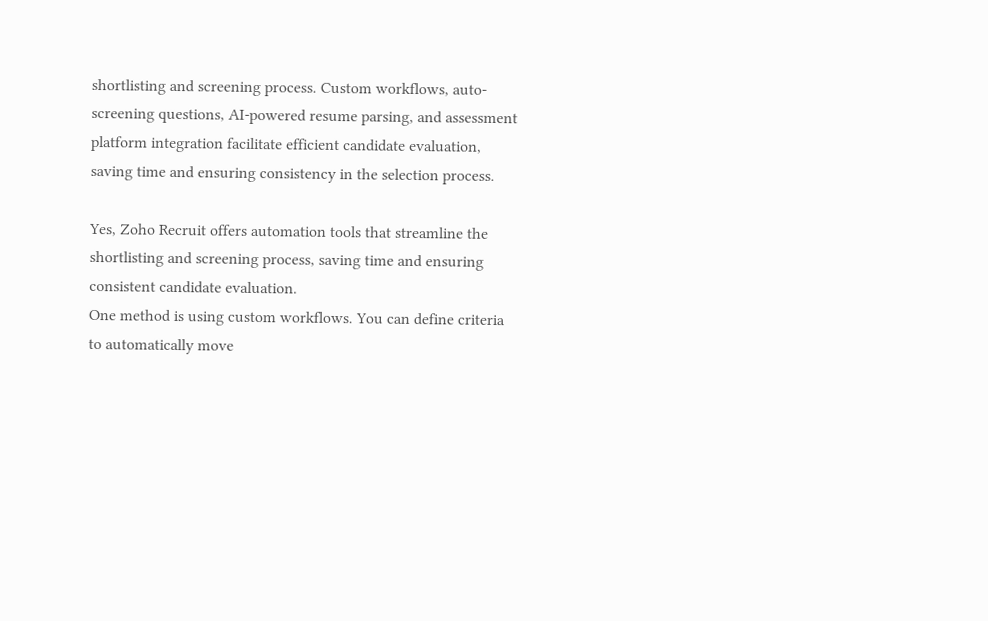shortlisting and screening process. Custom workflows, auto-screening questions, AI-powered resume parsing, and assessment platform integration facilitate efficient candidate evaluation, saving time and ensuring consistency in the selection process.

Yes, Zoho Recruit offers automation tools that streamline the shortlisting and screening process, saving time and ensuring consistent candidate evaluation.
One method is using custom workflows. You can define criteria to automatically move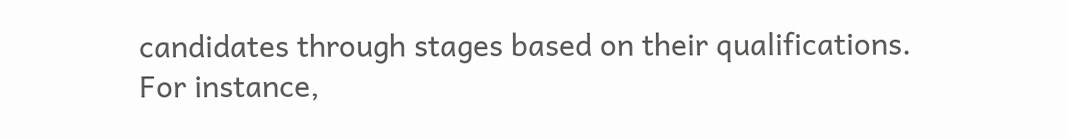candidates through stages based on their qualifications. For instance,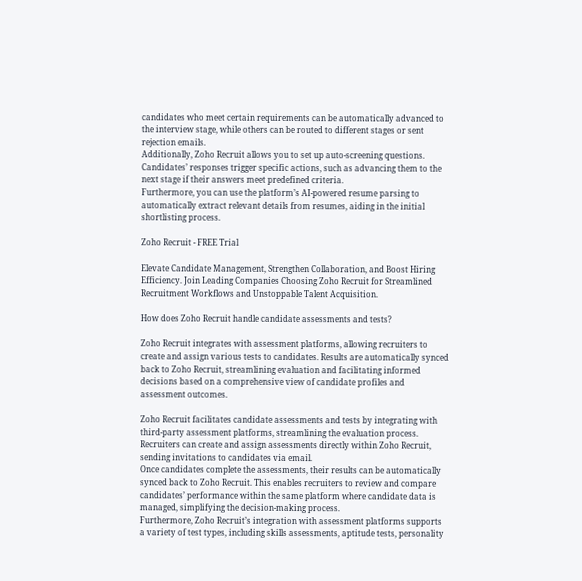candidates who meet certain requirements can be automatically advanced to the interview stage, while others can be routed to different stages or sent rejection emails.
Additionally, Zoho Recruit allows you to set up auto-screening questions. Candidates’ responses trigger specific actions, such as advancing them to the next stage if their answers meet predefined criteria.
Furthermore, you can use the platform’s AI-powered resume parsing to automatically extract relevant details from resumes, aiding in the initial shortlisting process.

Zoho Recruit - FREE Trial

Elevate Candidate Management, Strengthen Collaboration, and Boost Hiring Efficiency. Join Leading Companies Choosing Zoho Recruit for Streamlined Recruitment Workflows and Unstoppable Talent Acquisition.

How does Zoho Recruit handle candidate assessments and tests?

Zoho Recruit integrates with assessment platforms, allowing recruiters to create and assign various tests to candidates. Results are automatically synced back to Zoho Recruit, streamlining evaluation and facilitating informed decisions based on a comprehensive view of candidate profiles and assessment outcomes.

Zoho Recruit facilitates candidate assessments and tests by integrating with third-party assessment platforms, streamlining the evaluation process. Recruiters can create and assign assessments directly within Zoho Recruit, sending invitations to candidates via email.
Once candidates complete the assessments, their results can be automatically synced back to Zoho Recruit. This enables recruiters to review and compare candidates’ performance within the same platform where candidate data is managed, simplifying the decision-making process.
Furthermore, Zoho Recruit’s integration with assessment platforms supports a variety of test types, including skills assessments, aptitude tests, personality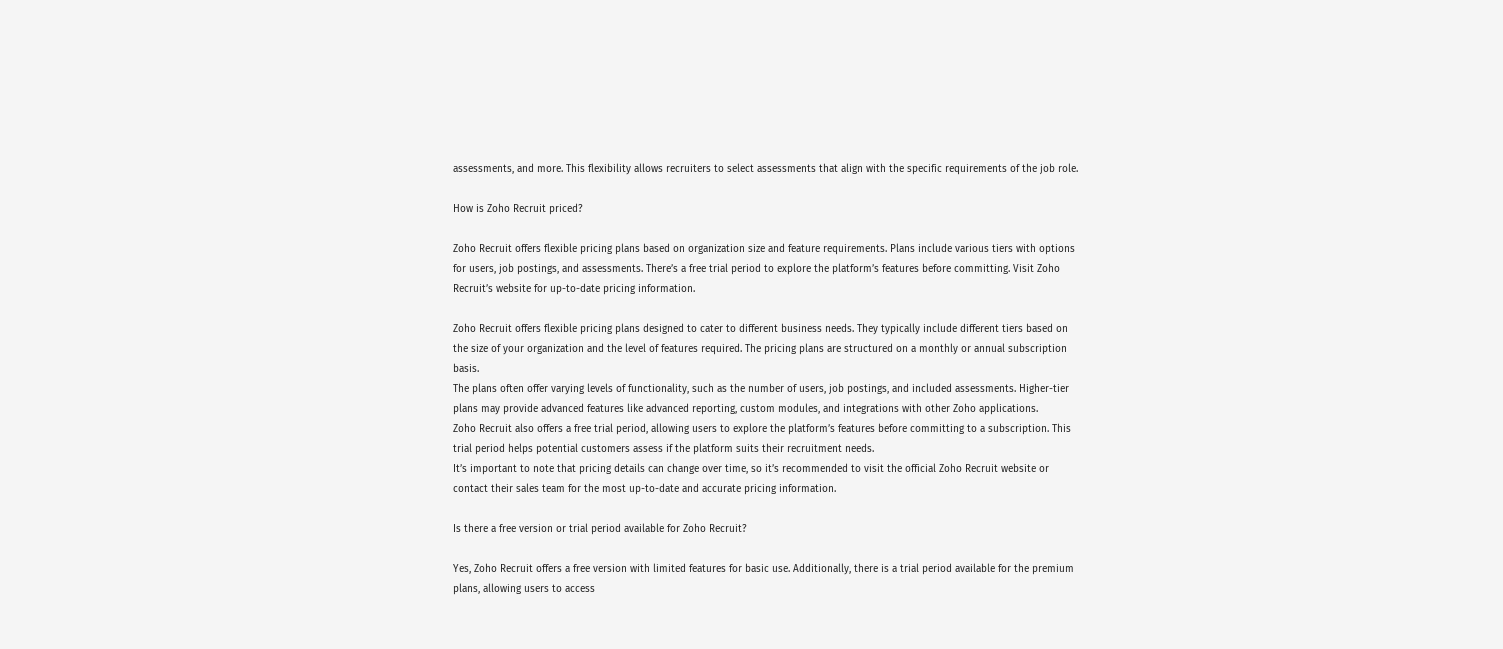assessments, and more. This flexibility allows recruiters to select assessments that align with the specific requirements of the job role.

How is Zoho Recruit priced?

Zoho Recruit offers flexible pricing plans based on organization size and feature requirements. Plans include various tiers with options for users, job postings, and assessments. There’s a free trial period to explore the platform’s features before committing. Visit Zoho Recruit’s website for up-to-date pricing information.

Zoho Recruit offers flexible pricing plans designed to cater to different business needs. They typically include different tiers based on the size of your organization and the level of features required. The pricing plans are structured on a monthly or annual subscription basis.
The plans often offer varying levels of functionality, such as the number of users, job postings, and included assessments. Higher-tier plans may provide advanced features like advanced reporting, custom modules, and integrations with other Zoho applications.
Zoho Recruit also offers a free trial period, allowing users to explore the platform’s features before committing to a subscription. This trial period helps potential customers assess if the platform suits their recruitment needs.
It’s important to note that pricing details can change over time, so it’s recommended to visit the official Zoho Recruit website or contact their sales team for the most up-to-date and accurate pricing information.

Is there a free version or trial period available for Zoho Recruit?

Yes, Zoho Recruit offers a free version with limited features for basic use. Additionally, there is a trial period available for the premium plans, allowing users to access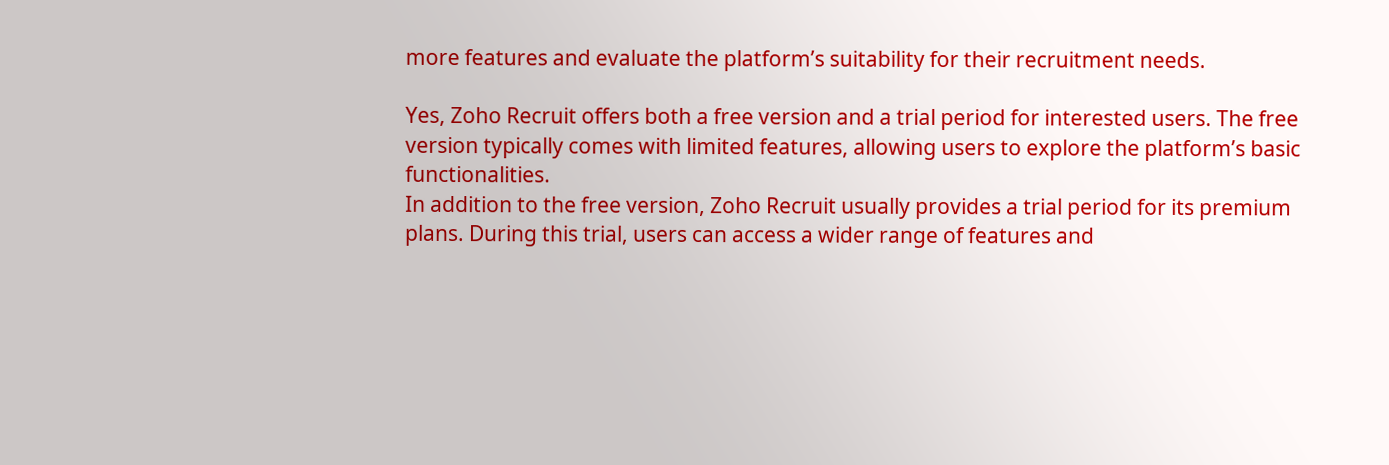more features and evaluate the platform’s suitability for their recruitment needs.

Yes, Zoho Recruit offers both a free version and a trial period for interested users. The free version typically comes with limited features, allowing users to explore the platform’s basic functionalities.
In addition to the free version, Zoho Recruit usually provides a trial period for its premium plans. During this trial, users can access a wider range of features and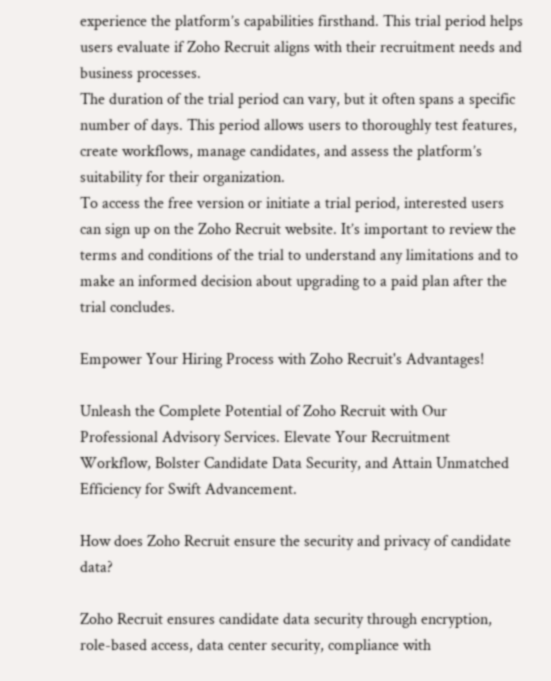experience the platform’s capabilities firsthand. This trial period helps users evaluate if Zoho Recruit aligns with their recruitment needs and business processes.
The duration of the trial period can vary, but it often spans a specific number of days. This period allows users to thoroughly test features, create workflows, manage candidates, and assess the platform’s suitability for their organization.
To access the free version or initiate a trial period, interested users can sign up on the Zoho Recruit website. It’s important to review the terms and conditions of the trial to understand any limitations and to make an informed decision about upgrading to a paid plan after the trial concludes.

Empower Your Hiring Process with Zoho Recruit's Advantages!

Unleash the Complete Potential of Zoho Recruit with Our Professional Advisory Services. Elevate Your Recruitment Workflow, Bolster Candidate Data Security, and Attain Unmatched Efficiency for Swift Advancement.

How does Zoho Recruit ensure the security and privacy of candidate data?

Zoho Recruit ensures candidate data security through encryption, role-based access, data center security, compliance with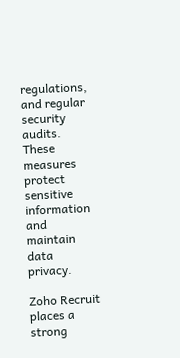regulations, and regular security audits. These measures protect sensitive information and maintain data privacy.

Zoho Recruit places a strong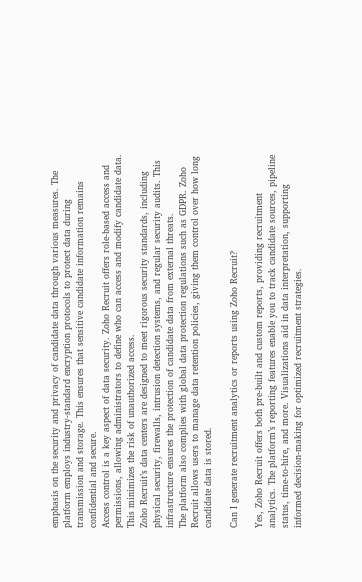emphasis on the security and privacy of candidate data through various measures. The platform employs industry-standard encryption protocols to protect data during transmission and storage. This ensures that sensitive candidate information remains confidential and secure.
Access control is a key aspect of data security. Zoho Recruit offers role-based access and permissions, allowing administrators to define who can access and modify candidate data. This minimizes the risk of unauthorized access.
Zoho Recruit’s data centers are designed to meet rigorous security standards, including physical security, firewalls, intrusion detection systems, and regular security audits. This infrastructure ensures the protection of candidate data from external threats.
The platform also complies with global data protection regulations such as GDPR. Zoho Recruit allows users to manage data retention policies, giving them control over how long candidate data is stored.

Can I generate recruitment analytics or reports using Zoho Recruit?

Yes, Zoho Recruit offers both pre-built and custom reports, providing recruitment analytics. The platform’s reporting features enable you to track candidate sources, pipeline status, time-to-hire, and more. Visualizations aid in data interpretation, supporting informed decision-making for optimized recruitment strategies.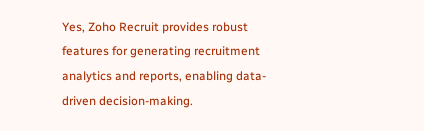Yes, Zoho Recruit provides robust features for generating recruitment analytics and reports, enabling data-driven decision-making.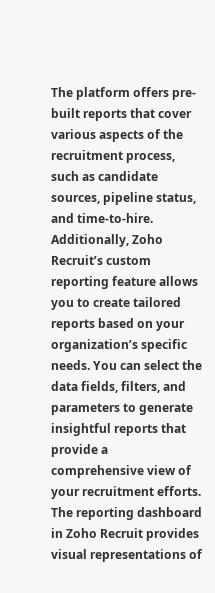The platform offers pre-built reports that cover various aspects of the recruitment process, such as candidate sources, pipeline status, and time-to-hire.
Additionally, Zoho Recruit’s custom reporting feature allows you to create tailored reports based on your organization’s specific needs. You can select the data fields, filters, and parameters to generate insightful reports that provide a comprehensive view of your recruitment efforts.
The reporting dashboard in Zoho Recruit provides visual representations of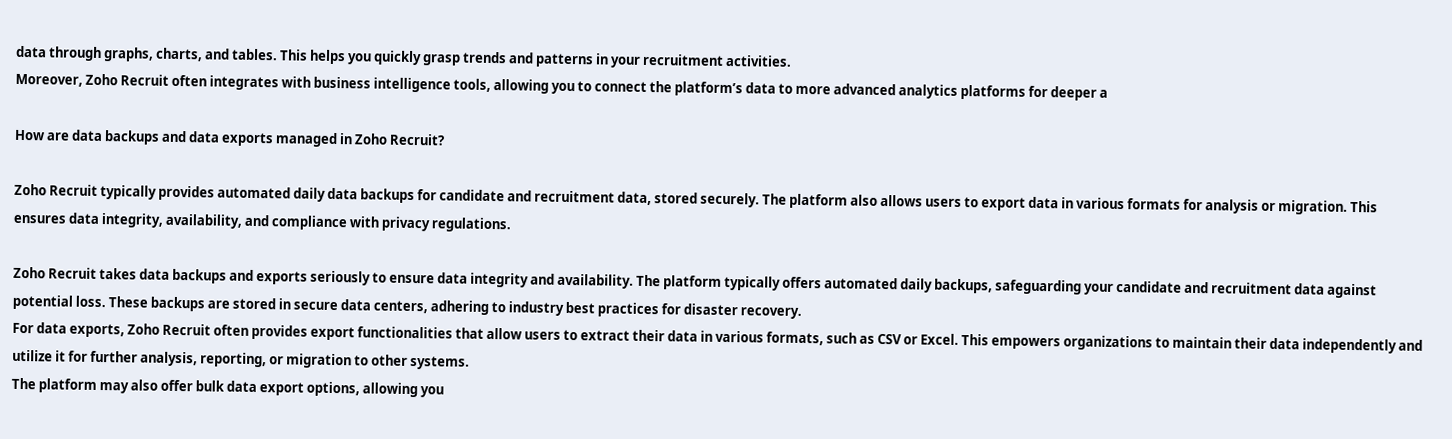data through graphs, charts, and tables. This helps you quickly grasp trends and patterns in your recruitment activities.
Moreover, Zoho Recruit often integrates with business intelligence tools, allowing you to connect the platform’s data to more advanced analytics platforms for deeper a

How are data backups and data exports managed in Zoho Recruit?

Zoho Recruit typically provides automated daily data backups for candidate and recruitment data, stored securely. The platform also allows users to export data in various formats for analysis or migration. This ensures data integrity, availability, and compliance with privacy regulations.

Zoho Recruit takes data backups and exports seriously to ensure data integrity and availability. The platform typically offers automated daily backups, safeguarding your candidate and recruitment data against potential loss. These backups are stored in secure data centers, adhering to industry best practices for disaster recovery.
For data exports, Zoho Recruit often provides export functionalities that allow users to extract their data in various formats, such as CSV or Excel. This empowers organizations to maintain their data independently and utilize it for further analysis, reporting, or migration to other systems.
The platform may also offer bulk data export options, allowing you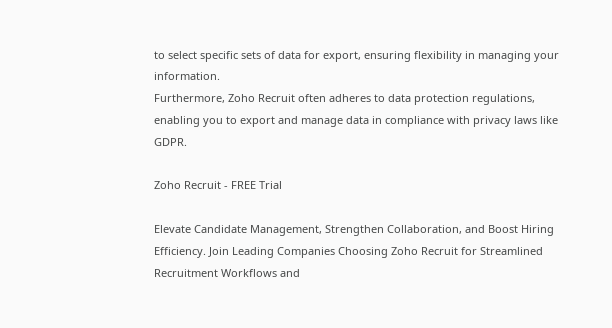to select specific sets of data for export, ensuring flexibility in managing your information.
Furthermore, Zoho Recruit often adheres to data protection regulations, enabling you to export and manage data in compliance with privacy laws like GDPR.

Zoho Recruit - FREE Trial

Elevate Candidate Management, Strengthen Collaboration, and Boost Hiring Efficiency. Join Leading Companies Choosing Zoho Recruit for Streamlined Recruitment Workflows and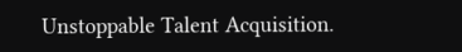Unstoppable Talent Acquisition.